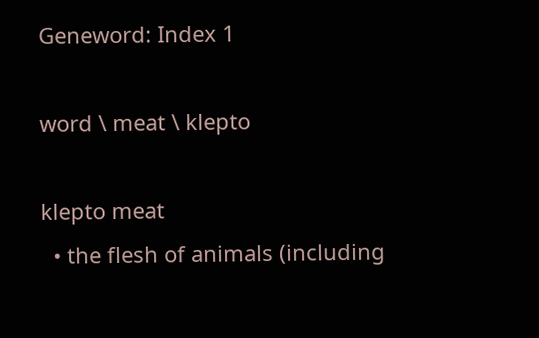Geneword: Index 1

word \ meat \ klepto

klepto meat
  • the flesh of animals (including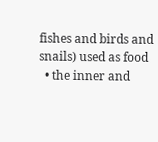fishes and birds and snails) used as food
  • the inner and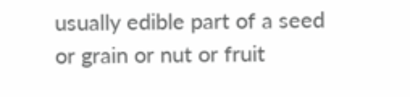usually edible part of a seed or grain or nut or fruit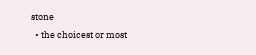stone
  • the choicest or most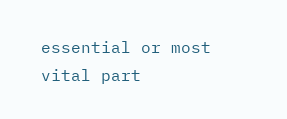essential or most vital part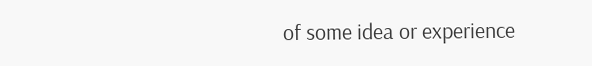of some idea or experience